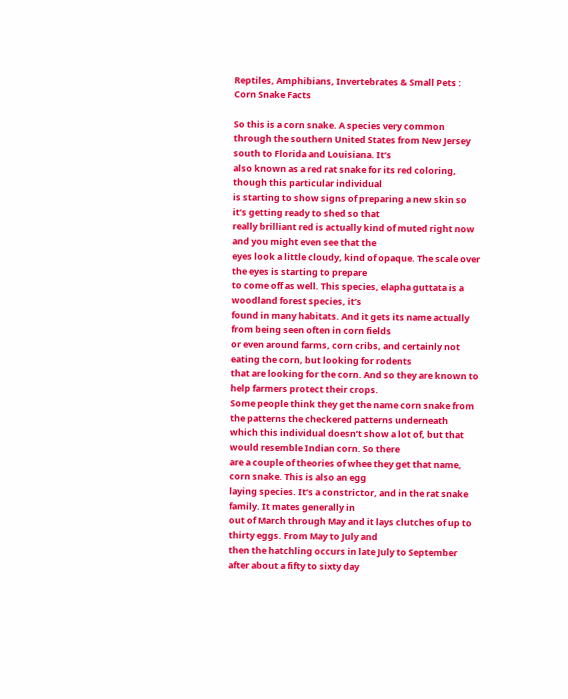Reptiles, Amphibians, Invertebrates & Small Pets : Corn Snake Facts

So this is a corn snake. A species very common
through the southern United States from New Jersey south to Florida and Louisiana. It’s
also known as a red rat snake for its red coloring, though this particular individual
is starting to show signs of preparing a new skin so it’s getting ready to shed so that
really brilliant red is actually kind of muted right now and you might even see that the
eyes look a little cloudy, kind of opaque. The scale over the eyes is starting to prepare
to come off as well. This species, elapha guttata is a woodland forest species, it’s
found in many habitats. And it gets its name actually from being seen often in corn fields
or even around farms, corn cribs, and certainly not eating the corn, but looking for rodents
that are looking for the corn. And so they are known to help farmers protect their crops.
Some people think they get the name corn snake from the patterns the checkered patterns underneath
which this individual doesn’t show a lot of, but that would resemble Indian corn. So there
are a couple of theories of whee they get that name, corn snake. This is also an egg
laying species. It’s a constrictor, and in the rat snake family. It mates generally in
out of March through May and it lays clutches of up to thirty eggs. From May to July and
then the hatchling occurs in late July to September after about a fifty to sixty day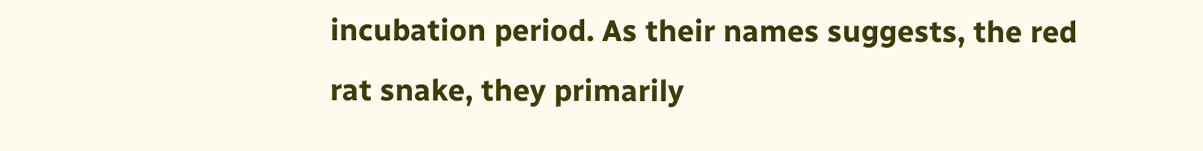incubation period. As their names suggests, the red rat snake, they primarily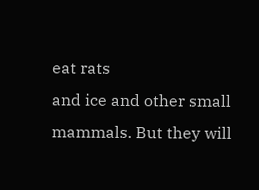eat rats
and ice and other small mammals. But they will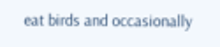eat birds and occasionally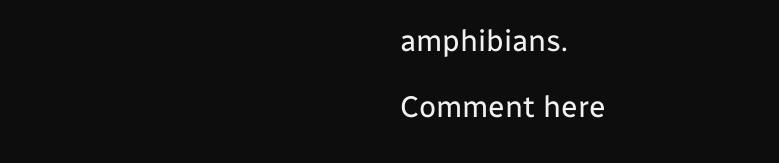amphibians.

Comment here